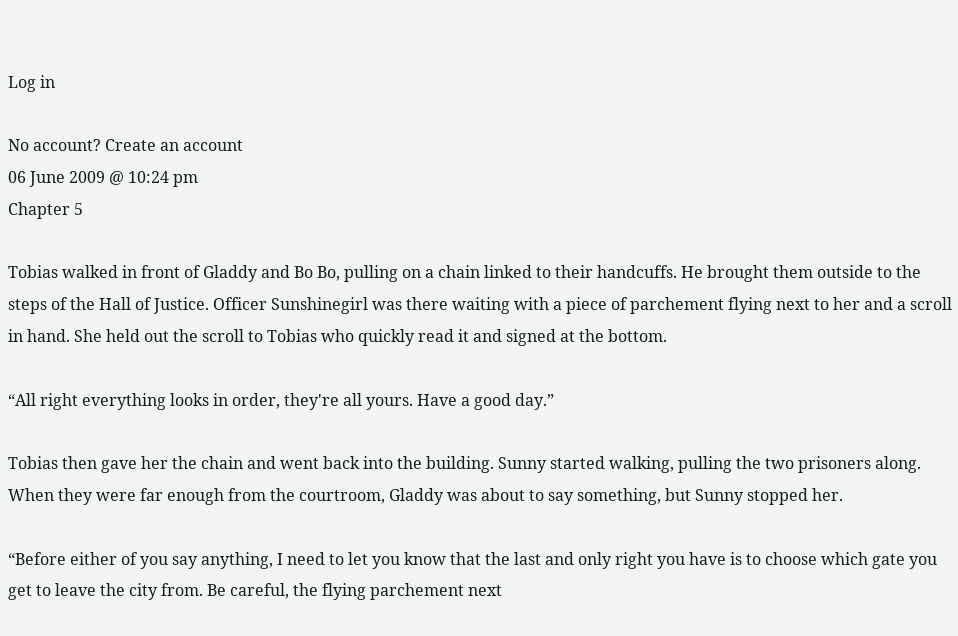Log in

No account? Create an account
06 June 2009 @ 10:24 pm
Chapter 5

Tobias walked in front of Gladdy and Bo Bo, pulling on a chain linked to their handcuffs. He brought them outside to the steps of the Hall of Justice. Officer Sunshinegirl was there waiting with a piece of parchement flying next to her and a scroll in hand. She held out the scroll to Tobias who quickly read it and signed at the bottom.

“All right everything looks in order, they're all yours. Have a good day.”

Tobias then gave her the chain and went back into the building. Sunny started walking, pulling the two prisoners along. When they were far enough from the courtroom, Gladdy was about to say something, but Sunny stopped her.

“Before either of you say anything, I need to let you know that the last and only right you have is to choose which gate you get to leave the city from. Be careful, the flying parchement next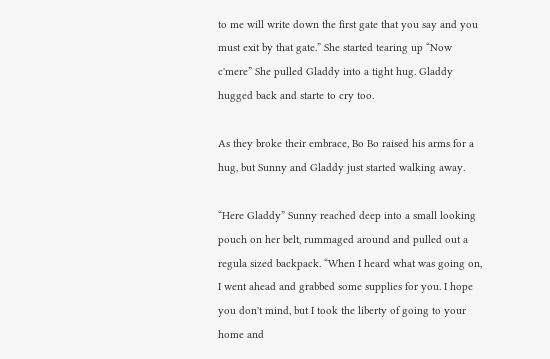to me will write down the first gate that you say and you must exit by that gate.” She started tearing up “Now c'mere” She pulled Gladdy into a tight hug. Gladdy hugged back and starte to cry too.

As they broke their embrace, Bo Bo raised his arms for a hug, but Sunny and Gladdy just started walking away.

“Here Gladdy” Sunny reached deep into a small looking pouch on her belt, rummaged around and pulled out a regula sized backpack. “When I heard what was going on, I went ahead and grabbed some supplies for you. I hope you don't mind, but I took the liberty of going to your home and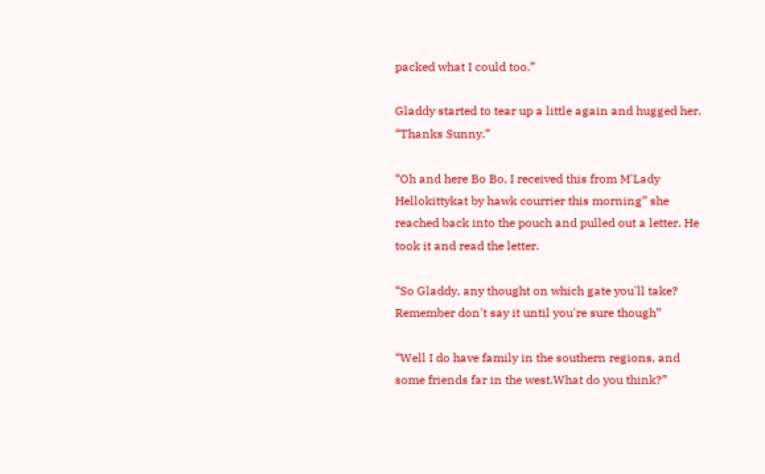packed what I could too.”

Gladdy started to tear up a little again and hugged her. “Thanks Sunny.”

“Oh and here Bo Bo, I received this from M'Lady Hellokittykat by hawk courrier this morning” she reached back into the pouch and pulled out a letter. He took it and read the letter.

“So Gladdy, any thought on which gate you'll take? Remember don't say it until you're sure though”

“Well I do have family in the southern regions, and some friends far in the west.What do you think?”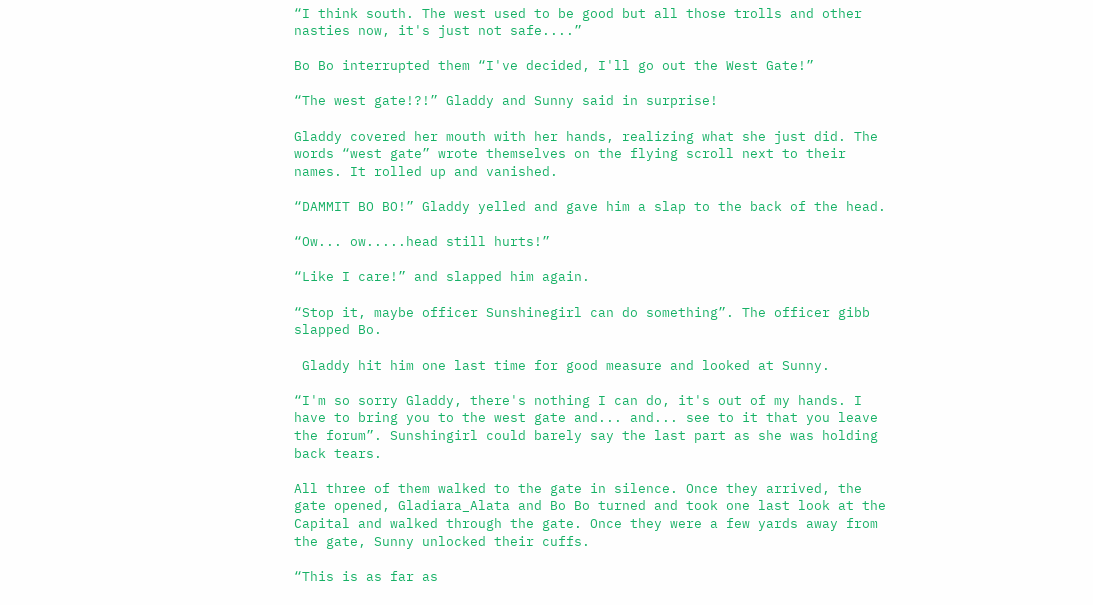“I think south. The west used to be good but all those trolls and other nasties now, it's just not safe....”

Bo Bo interrupted them “I've decided, I'll go out the West Gate!”

“The west gate!?!” Gladdy and Sunny said in surprise!

Gladdy covered her mouth with her hands, realizing what she just did. The words “west gate” wrote themselves on the flying scroll next to their names. It rolled up and vanished.

“DAMMIT BO BO!” Gladdy yelled and gave him a slap to the back of the head.

“Ow... ow.....head still hurts!”

“Like I care!” and slapped him again.

“Stop it, maybe officer Sunshinegirl can do something”. The officer gibb slapped Bo.

 Gladdy hit him one last time for good measure and looked at Sunny.

“I'm so sorry Gladdy, there's nothing I can do, it's out of my hands. I have to bring you to the west gate and... and... see to it that you leave the forum”. Sunshingirl could barely say the last part as she was holding back tears.

All three of them walked to the gate in silence. Once they arrived, the gate opened, Gladiara_Alata and Bo Bo turned and took one last look at the Capital and walked through the gate. Once they were a few yards away from the gate, Sunny unlocked their cuffs.

“This is as far as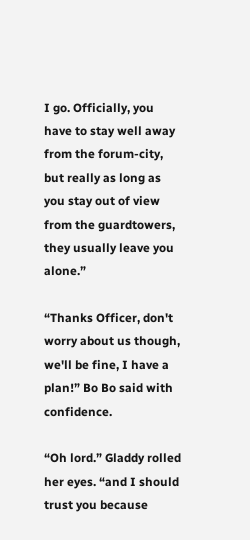I go. Officially, you have to stay well away from the forum-city, but really as long as you stay out of view from the guardtowers, they usually leave you alone.”

“Thanks Officer, don't worry about us though, we'll be fine, I have a plan!” Bo Bo said with confidence.

“Oh lord.” Gladdy rolled her eyes. “and I should trust you because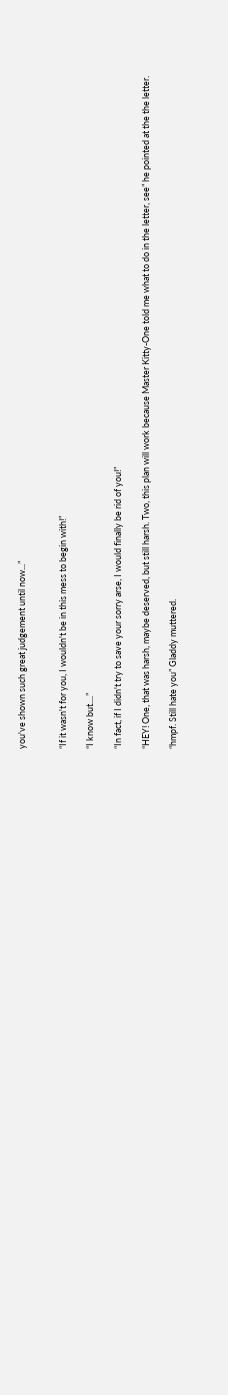you've shown such great judgement until now...”


“If it wasn't for you, I wouldn't be in this mess to begin with!”

“I know but....”

“In fact, if I didn't try to save your sorry arse, I would finally be rid of you!”

“HEY! One, that was harsh, maybe deserved, but still harsh. Two, this plan will work because Master Kitty-One told me what to do in the letter, see” he pointed at the the letter.

“hmpf. Still hate you” Gladdy muttered.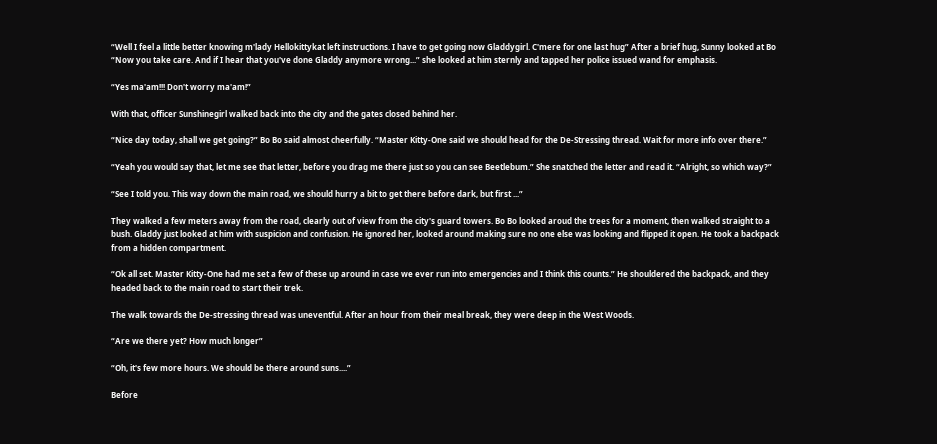“Well I feel a little better knowing m'lady Hellokittykat left instructions. I have to get going now Gladdygirl. C'mere for one last hug” After a brief hug, Sunny looked at Bo “Now you take care. And if I hear that you've done Gladdy anymore wrong...” she looked at him sternly and tapped her police issued wand for emphasis.

“Yes ma'am!!! Don't worry ma'am!”

With that, officer Sunshinegirl walked back into the city and the gates closed behind her.

“Nice day today, shall we get going?” Bo Bo said almost cheerfully. “Master Kitty-One said we should head for the De-Stressing thread. Wait for more info over there.”

“Yeah you would say that, let me see that letter, before you drag me there just so you can see Beetlebum.” She snatched the letter and read it. “Alright, so which way?”

“See I told you. This way down the main road, we should hurry a bit to get there before dark, but first ...”

They walked a few meters away from the road, clearly out of view from the city's guard towers. Bo Bo looked aroud the trees for a moment, then walked straight to a bush. Gladdy just looked at him with suspicion and confusion. He ignored her, looked around making sure no one else was looking and flipped it open. He took a backpack from a hidden compartment.

“Ok all set. Master Kitty-One had me set a few of these up around in case we ever run into emergencies and I think this counts.” He shouldered the backpack, and they headed back to the main road to start their trek.

The walk towards the De-stressing thread was uneventful. After an hour from their meal break, they were deep in the West Woods.

“Are we there yet? How much longer”

“Oh, it's few more hours. We should be there around suns....”

Before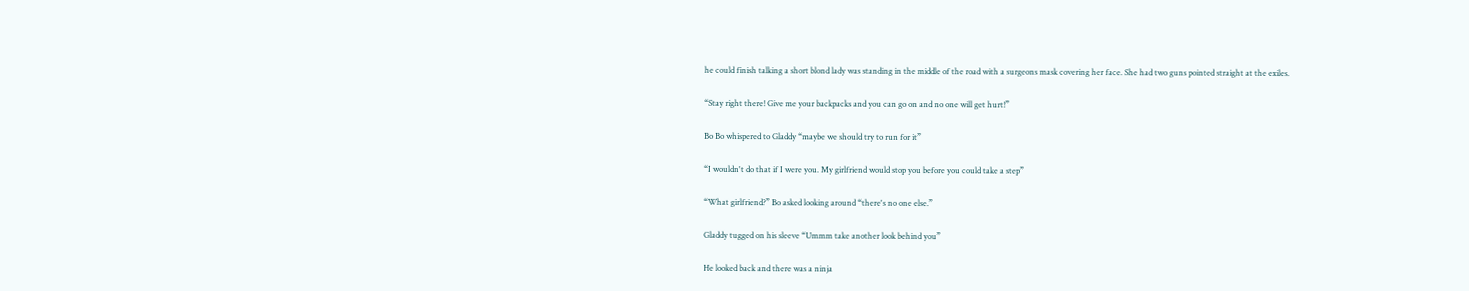he could finish talking a short blond lady was standing in the middle of the road with a surgeons mask covering her face. She had two guns pointed straight at the exiles.

“Stay right there! Give me your backpacks and you can go on and no one will get hurt!”

Bo Bo whispered to Gladdy “maybe we should try to run for it”

“I wouldn't do that if I were you. My girlfriend would stop you before you could take a step”

“What girlfriend?” Bo asked looking around “there's no one else.”

Gladdy tugged on his sleeve “Ummm take another look behind you”

He looked back and there was a ninja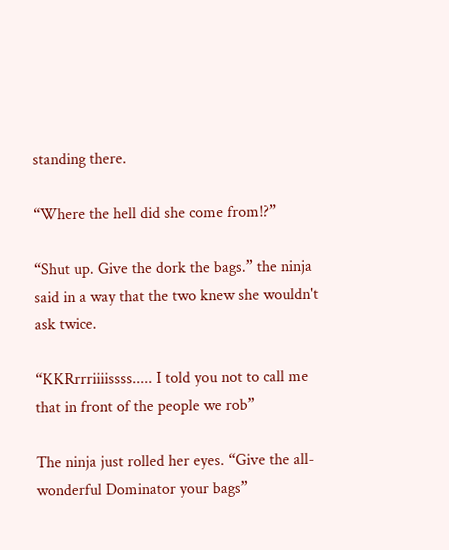standing there.

“Where the hell did she come from!?”

“Shut up. Give the dork the bags.” the ninja said in a way that the two knew she wouldn't ask twice.

“KKRrrriiiissss..... I told you not to call me that in front of the people we rob”

The ninja just rolled her eyes. “Give the all-wonderful Dominator your bags”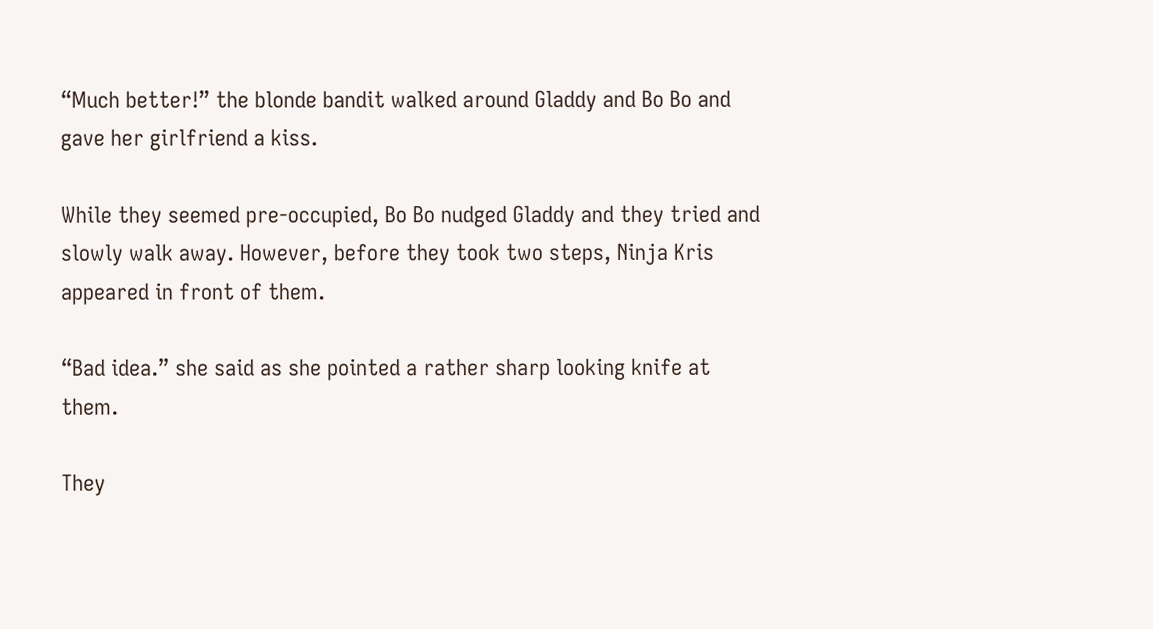“Much better!” the blonde bandit walked around Gladdy and Bo Bo and gave her girlfriend a kiss.

While they seemed pre-occupied, Bo Bo nudged Gladdy and they tried and slowly walk away. However, before they took two steps, Ninja Kris appeared in front of them.

“Bad idea.” she said as she pointed a rather sharp looking knife at them.

They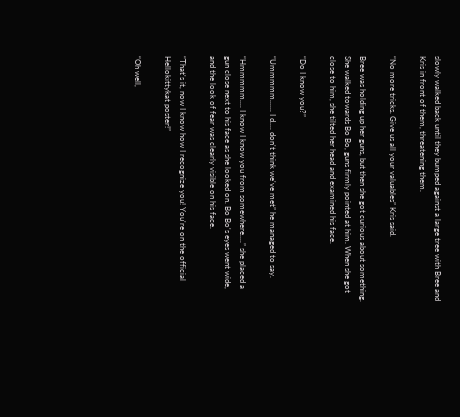slowly walked back until they bumped against a large tree with Bree and Kris in front of them, threatening them.

“No more tricks. Give us all your valuables” Kris said.

Bree was holding up her guns, but then she got curious about something. She walked towards Bo Bo, guns firmly pointed at him. When she got close to him, she tilted her head and examined his face.

“Do I know you?”

“Ummmmm...... I d.... don't think we've met” he managed to say.

“Hmmmmm.... I know I know you from somewhere....” she placed a gun close next to his face as she looked on. Bo Bo's eyes went wide, and the look of fear was clearly visible on his face.

“That's it, now I know how I recognize you! You're on the official Hellokittykat poster!”

“Oh well,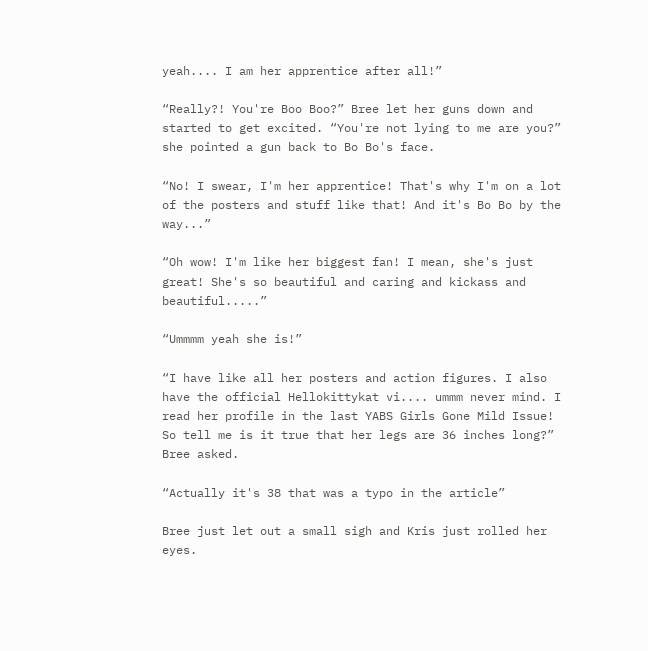yeah.... I am her apprentice after all!”

“Really?! You're Boo Boo?” Bree let her guns down and started to get excited. “You're not lying to me are you?” she pointed a gun back to Bo Bo's face.

“No! I swear, I'm her apprentice! That's why I'm on a lot of the posters and stuff like that! And it's Bo Bo by the way...”

“Oh wow! I'm like her biggest fan! I mean, she's just great! She's so beautiful and caring and kickass and beautiful.....”

“Ummmm yeah she is!”

“I have like all her posters and action figures. I also have the official Hellokittykat vi.... ummm never mind. I read her profile in the last YABS Girls Gone Mild Issue! So tell me is it true that her legs are 36 inches long?” Bree asked.

“Actually it's 38 that was a typo in the article”

Bree just let out a small sigh and Kris just rolled her eyes.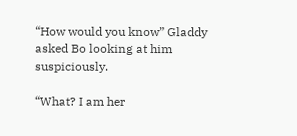“How would you know” Gladdy asked Bo looking at him suspiciously.

“What? I am her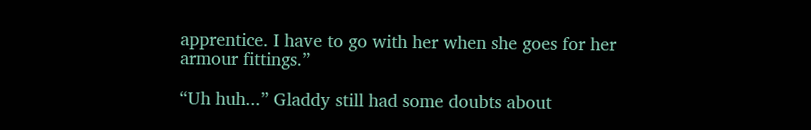apprentice. I have to go with her when she goes for her armour fittings.”

“Uh huh...” Gladdy still had some doubts about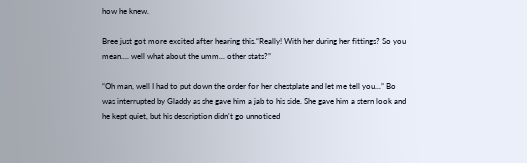how he knew.

Bree just got more excited after hearing this.“Really! With her during her fittings? So you mean.... well what about the umm... other stats?”

“Oh man, well I had to put down the order for her chestplate and let me tell you...” Bo was interrupted by Gladdy as she gave him a jab to his side. She gave him a stern look and he kept quiet, but his description didn't go unnoticed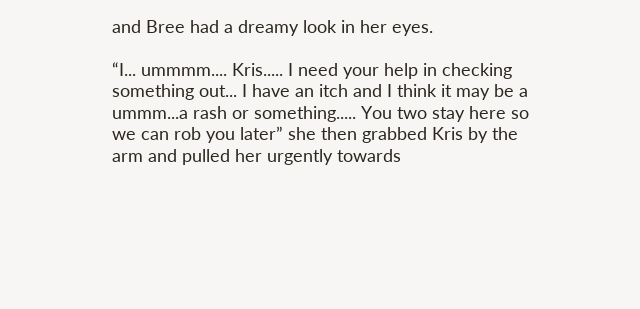and Bree had a dreamy look in her eyes.

“I... ummmm.... Kris..... I need your help in checking something out... I have an itch and I think it may be a ummm...a rash or something..... You two stay here so we can rob you later” she then grabbed Kris by the arm and pulled her urgently towards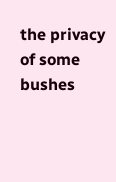the privacy of some bushes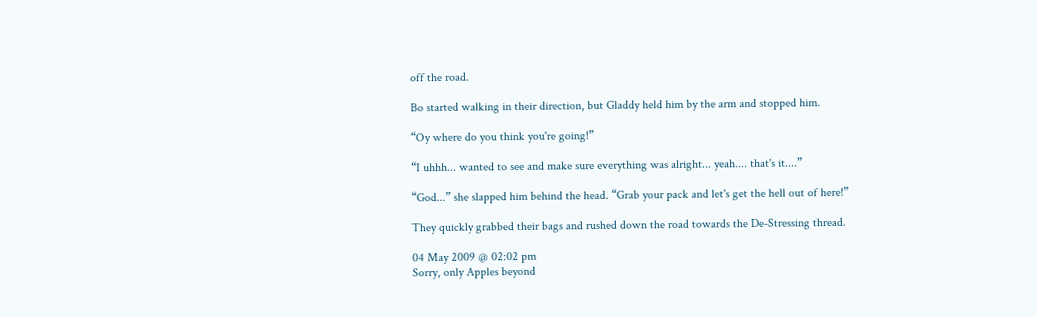off the road.

Bo started walking in their direction, but Gladdy held him by the arm and stopped him.

“Oy where do you think you're going!”

“I uhhh... wanted to see and make sure everything was alright... yeah.... that's it....”

“God...” she slapped him behind the head. “Grab your pack and let's get the hell out of here!”

They quickly grabbed their bags and rushed down the road towards the De-Stressing thread.

04 May 2009 @ 02:02 pm
Sorry, only Apples beyond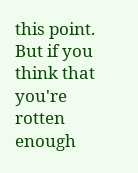this point. But if you think that you're rotten enough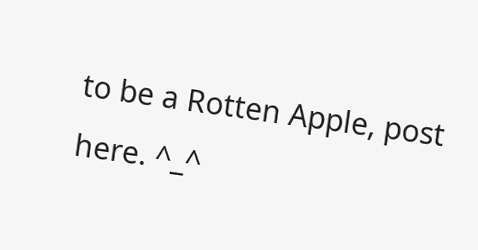to be a Rotten Apple, post here. ^_^